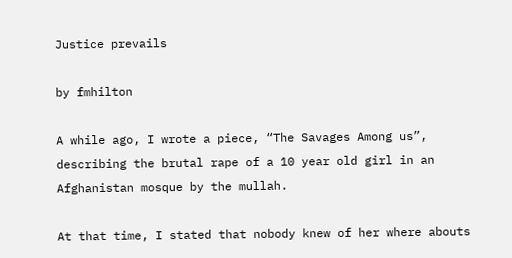Justice prevails

by fmhilton

A while ago, I wrote a piece, “The Savages Among us”, describing the brutal rape of a 10 year old girl in an Afghanistan mosque by the mullah.

At that time, I stated that nobody knew of her where abouts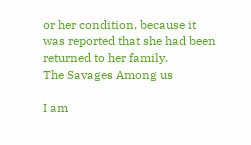or her condition, because it was reported that she had been returned to her family.
The Savages Among us

I am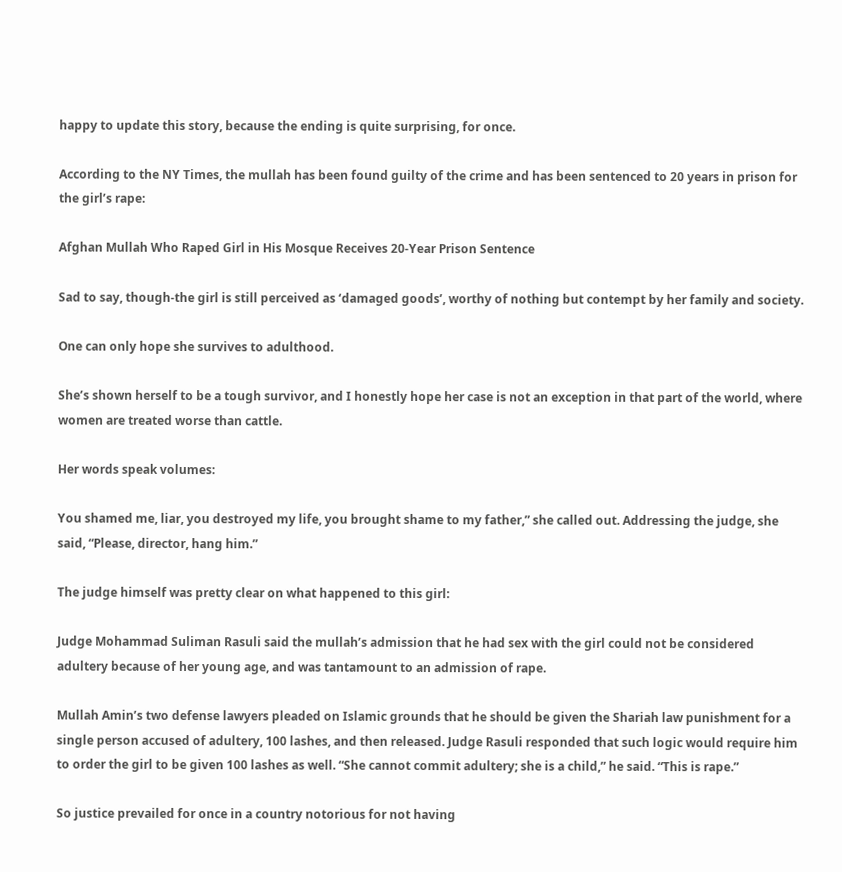happy to update this story, because the ending is quite surprising, for once.

According to the NY Times, the mullah has been found guilty of the crime and has been sentenced to 20 years in prison for the girl’s rape:

Afghan Mullah Who Raped Girl in His Mosque Receives 20-Year Prison Sentence

Sad to say, though-the girl is still perceived as ‘damaged goods’, worthy of nothing but contempt by her family and society.

One can only hope she survives to adulthood.

She’s shown herself to be a tough survivor, and I honestly hope her case is not an exception in that part of the world, where women are treated worse than cattle.

Her words speak volumes:

You shamed me, liar, you destroyed my life, you brought shame to my father,” she called out. Addressing the judge, she said, “Please, director, hang him.”

The judge himself was pretty clear on what happened to this girl:

Judge Mohammad Suliman Rasuli said the mullah’s admission that he had sex with the girl could not be considered adultery because of her young age, and was tantamount to an admission of rape.

Mullah Amin’s two defense lawyers pleaded on Islamic grounds that he should be given the Shariah law punishment for a single person accused of adultery, 100 lashes, and then released. Judge Rasuli responded that such logic would require him to order the girl to be given 100 lashes as well. “She cannot commit adultery; she is a child,” he said. “This is rape.”

So justice prevailed for once in a country notorious for not having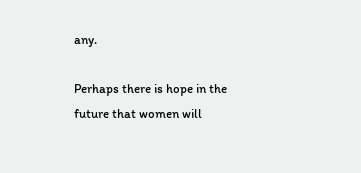any.

Perhaps there is hope in the future that women will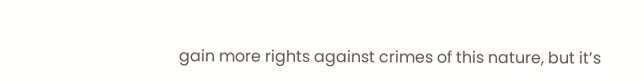gain more rights against crimes of this nature, but it’s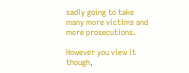sadly going to take many more victims and more prosecutions.

However you view it though,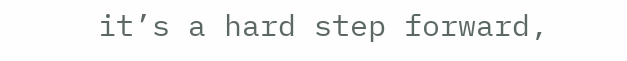it’s a hard step forward,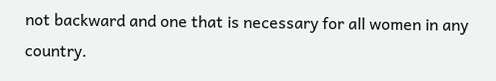not backward and one that is necessary for all women in any country.